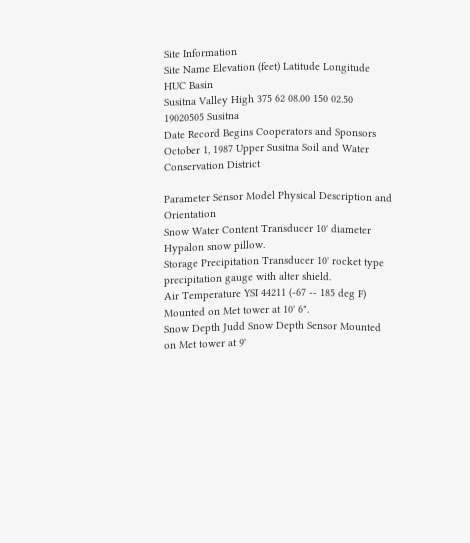Site Information
Site Name Elevation (feet) Latitude Longitude HUC Basin
Susitna Valley High 375 62 08.00 150 02.50 19020505 Susitna
Date Record Begins Cooperators and Sponsors
October 1, 1987 Upper Susitna Soil and Water Conservation District

Parameter Sensor Model Physical Description and Orientation
Snow Water Content Transducer 10' diameter Hypalon snow pillow.
Storage Precipitation Transducer 10' rocket type precipitation gauge with alter shield.
Air Temperature YSI 44211 (-67 -- 185 deg F) Mounted on Met tower at 10' 6".
Snow Depth Judd Snow Depth Sensor Mounted on Met tower at 9'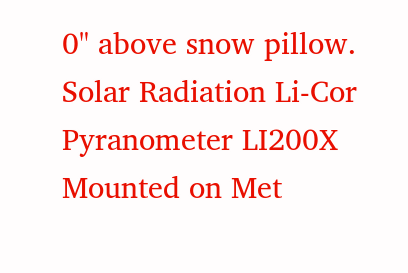0" above snow pillow.
Solar Radiation Li-Cor Pyranometer LI200X Mounted on Met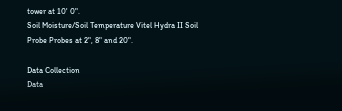tower at 10' 0".
Soil Moisture/Soil Temperature Vitel Hydra II Soil Probe Probes at 2", 8" and 20".

Data Collection
Data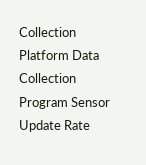Collection Platform Data Collection Program Sensor Update Rate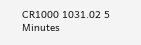CR1000 1031.02 5 Minutes